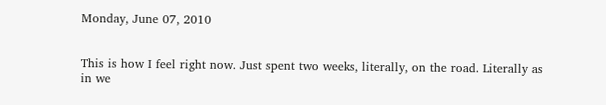Monday, June 07, 2010


This is how I feel right now. Just spent two weeks, literally, on the road. Literally as in we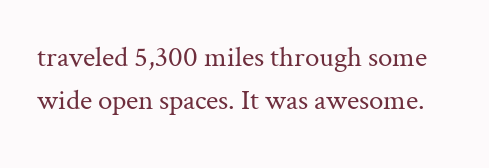traveled 5,300 miles through some wide open spaces. It was awesome.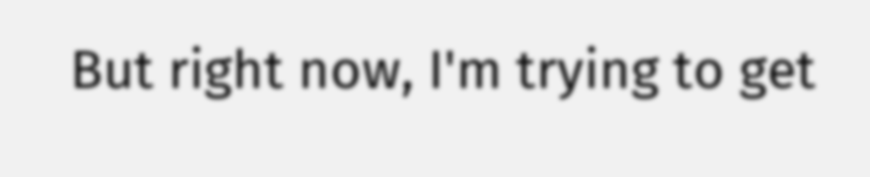But right now, I'm trying to get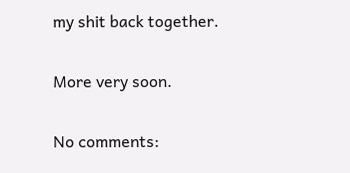my shit back together.

More very soon.

No comments: